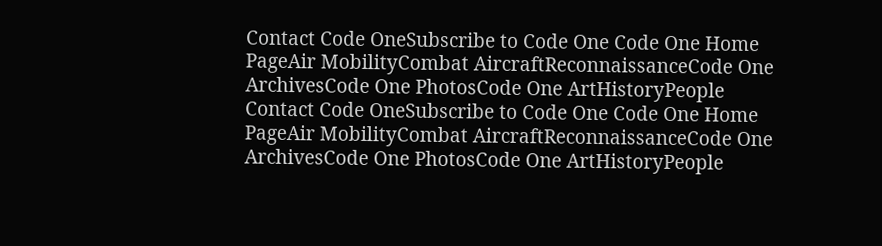Contact Code OneSubscribe to Code One Code One Home PageAir MobilityCombat AircraftReconnaissanceCode One ArchivesCode One PhotosCode One ArtHistoryPeople
Contact Code OneSubscribe to Code One Code One Home PageAir MobilityCombat AircraftReconnaissanceCode One ArchivesCode One PhotosCode One ArtHistoryPeople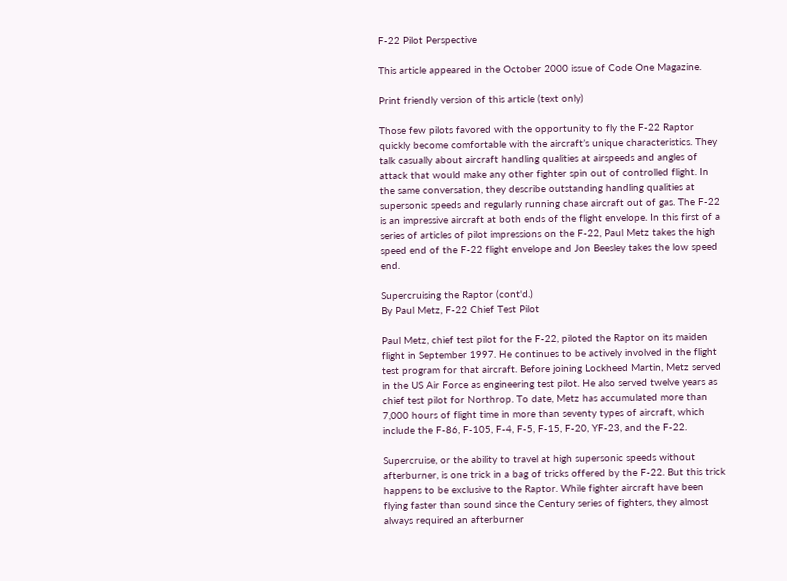F-22 Pilot Perspective

This article appeared in the October 2000 issue of Code One Magazine.

Print friendly version of this article (text only)

Those few pilots favored with the opportunity to fly the F-22 Raptor quickly become comfortable with the aircraft’s unique characteristics. They talk casually about aircraft handling qualities at airspeeds and angles of attack that would make any other fighter spin out of controlled flight. In the same conversation, they describe outstanding handling qualities at supersonic speeds and regularly running chase aircraft out of gas. The F-22 is an impressive aircraft at both ends of the flight envelope. In this first of a series of articles of pilot impressions on the F-22, Paul Metz takes the high speed end of the F-22 flight envelope and Jon Beesley takes the low speed end.

Supercruising the Raptor (cont'd.)
By Paul Metz, F-22 Chief Test Pilot

Paul Metz, chief test pilot for the F-22, piloted the Raptor on its maiden flight in September 1997. He continues to be actively involved in the flight test program for that aircraft. Before joining Lockheed Martin, Metz served in the US Air Force as engineering test pilot. He also served twelve years as chief test pilot for Northrop. To date, Metz has accumulated more than 7,000 hours of flight time in more than seventy types of aircraft, which include the F-86, F-105, F-4, F-5, F-15, F-20, YF-23, and the F-22.

Supercruise, or the ability to travel at high supersonic speeds without afterburner, is one trick in a bag of tricks offered by the F-22. But this trick happens to be exclusive to the Raptor. While fighter aircraft have been flying faster than sound since the Century series of fighters, they almost always required an afterburner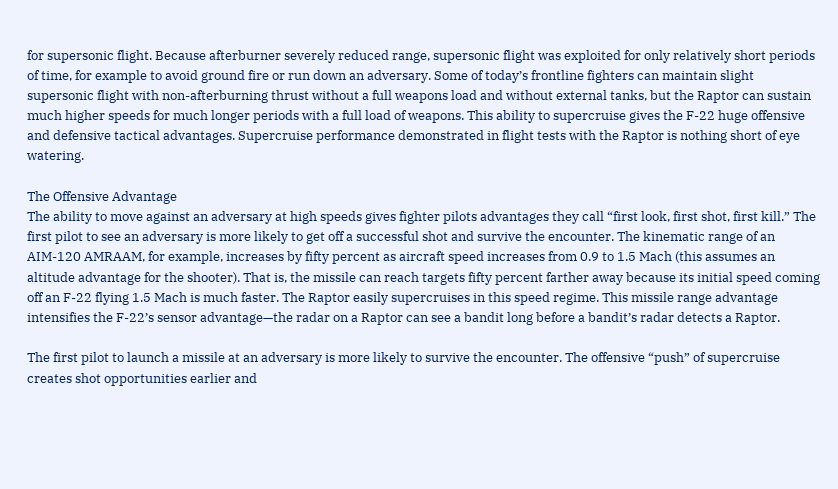for supersonic flight. Because afterburner severely reduced range, supersonic flight was exploited for only relatively short periods of time, for example to avoid ground fire or run down an adversary. Some of today’s frontline fighters can maintain slight supersonic flight with non-afterburning thrust without a full weapons load and without external tanks, but the Raptor can sustain much higher speeds for much longer periods with a full load of weapons. This ability to supercruise gives the F-22 huge offensive and defensive tactical advantages. Supercruise performance demonstrated in flight tests with the Raptor is nothing short of eye watering.

The Offensive Advantage
The ability to move against an adversary at high speeds gives fighter pilots advantages they call “first look, first shot, first kill.” The first pilot to see an adversary is more likely to get off a successful shot and survive the encounter. The kinematic range of an AIM-120 AMRAAM, for example, increases by fifty percent as aircraft speed increases from 0.9 to 1.5 Mach (this assumes an altitude advantage for the shooter). That is, the missile can reach targets fifty percent farther away because its initial speed coming off an F-22 flying 1.5 Mach is much faster. The Raptor easily supercruises in this speed regime. This missile range advantage intensifies the F-22’s sensor advantage—the radar on a Raptor can see a bandit long before a bandit’s radar detects a Raptor.

The first pilot to launch a missile at an adversary is more likely to survive the encounter. The offensive “push” of supercruise creates shot opportunities earlier and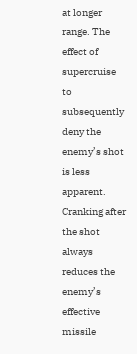at longer range. The effect of supercruise to subsequently deny the enemy’s shot is less apparent. Cranking after the shot always reduces the enemy’s effective missile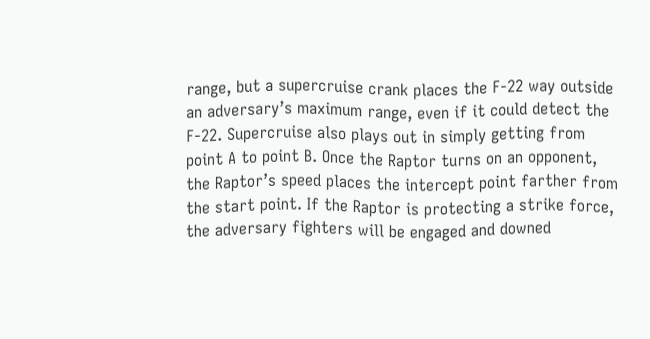range, but a supercruise crank places the F-22 way outside an adversary’s maximum range, even if it could detect the F-22. Supercruise also plays out in simply getting from point A to point B. Once the Raptor turns on an opponent, the Raptor’s speed places the intercept point farther from the start point. If the Raptor is protecting a strike force, the adversary fighters will be engaged and downed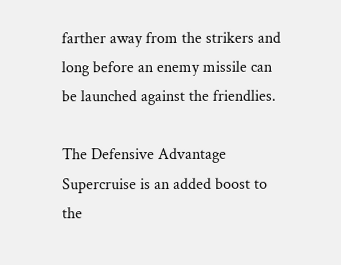farther away from the strikers and long before an enemy missile can be launched against the friendlies.

The Defensive Advantage
Supercruise is an added boost to the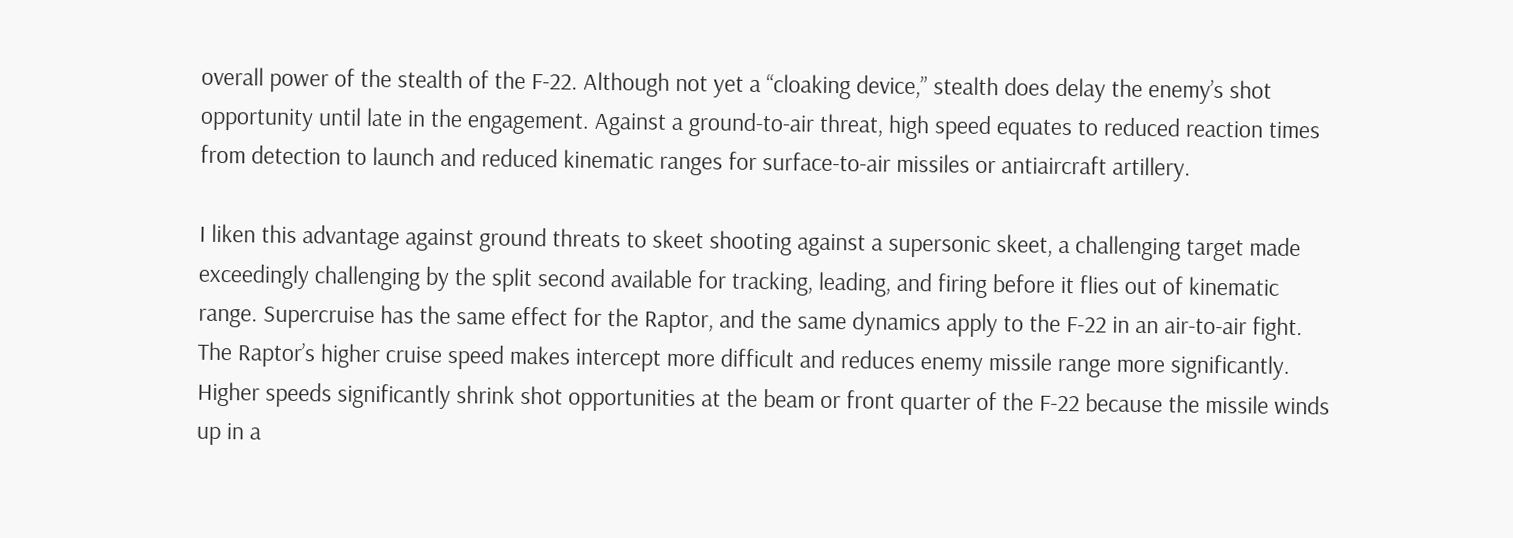overall power of the stealth of the F-22. Although not yet a “cloaking device,” stealth does delay the enemy’s shot opportunity until late in the engagement. Against a ground-to-air threat, high speed equates to reduced reaction times from detection to launch and reduced kinematic ranges for surface-to-air missiles or antiaircraft artillery.

I liken this advantage against ground threats to skeet shooting against a supersonic skeet, a challenging target made exceedingly challenging by the split second available for tracking, leading, and firing before it flies out of kinematic range. Supercruise has the same effect for the Raptor, and the same dynamics apply to the F-22 in an air-to-air fight. The Raptor’s higher cruise speed makes intercept more difficult and reduces enemy missile range more significantly. Higher speeds significantly shrink shot opportunities at the beam or front quarter of the F-22 because the missile winds up in a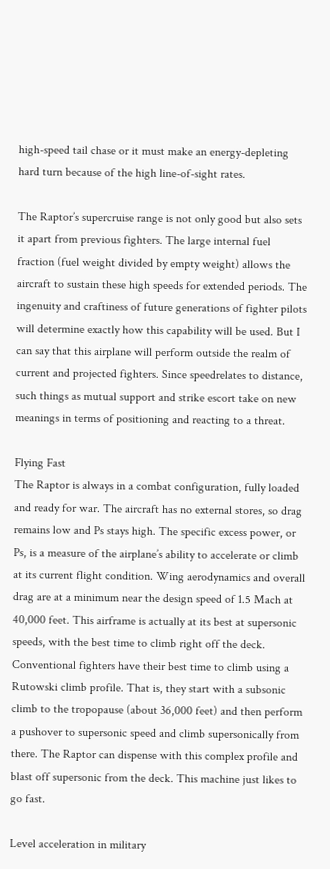high-speed tail chase or it must make an energy-depleting hard turn because of the high line-of-sight rates.

The Raptor’s supercruise range is not only good but also sets it apart from previous fighters. The large internal fuel fraction (fuel weight divided by empty weight) allows the aircraft to sustain these high speeds for extended periods. The ingenuity and craftiness of future generations of fighter pilots will determine exactly how this capability will be used. But I can say that this airplane will perform outside the realm of current and projected fighters. Since speedrelates to distance, such things as mutual support and strike escort take on new meanings in terms of positioning and reacting to a threat.

Flying Fast
The Raptor is always in a combat configuration, fully loaded and ready for war. The aircraft has no external stores, so drag remains low and Ps stays high. The specific excess power, or Ps, is a measure of the airplane’s ability to accelerate or climb at its current flight condition. Wing aerodynamics and overall drag are at a minimum near the design speed of 1.5 Mach at 40,000 feet. This airframe is actually at its best at supersonic speeds, with the best time to climb right off the deck. Conventional fighters have their best time to climb using a Rutowski climb profile. That is, they start with a subsonic climb to the tropopause (about 36,000 feet) and then perform a pushover to supersonic speed and climb supersonically from there. The Raptor can dispense with this complex profile and blast off supersonic from the deck. This machine just likes to go fast.

Level acceleration in military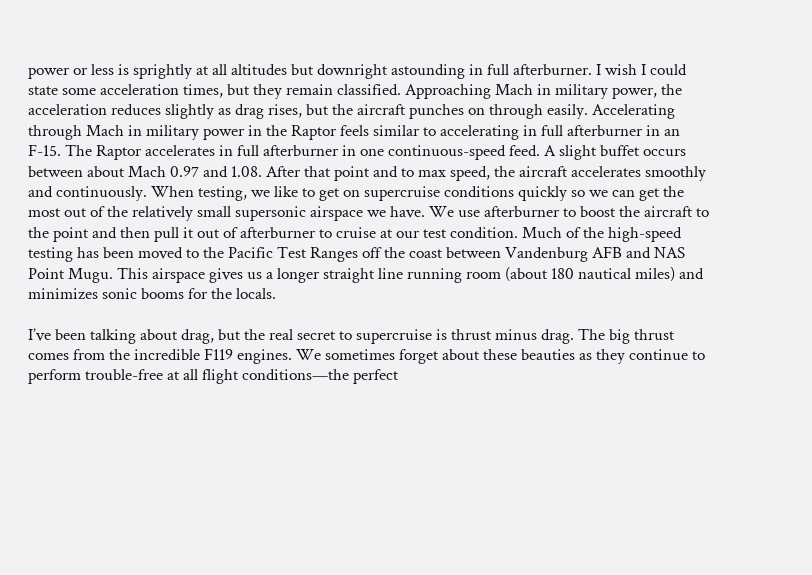power or less is sprightly at all altitudes but downright astounding in full afterburner. I wish I could state some acceleration times, but they remain classified. Approaching Mach in military power, the acceleration reduces slightly as drag rises, but the aircraft punches on through easily. Accelerating through Mach in military power in the Raptor feels similar to accelerating in full afterburner in an F-15. The Raptor accelerates in full afterburner in one continuous-speed feed. A slight buffet occurs between about Mach 0.97 and 1.08. After that point and to max speed, the aircraft accelerates smoothly and continuously. When testing, we like to get on supercruise conditions quickly so we can get the most out of the relatively small supersonic airspace we have. We use afterburner to boost the aircraft to the point and then pull it out of afterburner to cruise at our test condition. Much of the high-speed testing has been moved to the Pacific Test Ranges off the coast between Vandenburg AFB and NAS Point Mugu. This airspace gives us a longer straight line running room (about 180 nautical miles) and minimizes sonic booms for the locals.

I’ve been talking about drag, but the real secret to supercruise is thrust minus drag. The big thrust comes from the incredible F119 engines. We sometimes forget about these beauties as they continue to perform trouble-free at all flight conditions—the perfect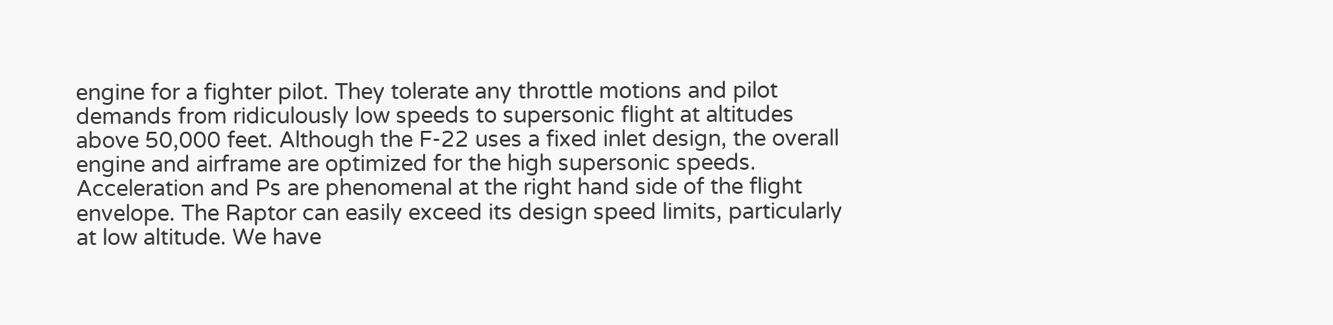engine for a fighter pilot. They tolerate any throttle motions and pilot demands from ridiculously low speeds to supersonic flight at altitudes above 50,000 feet. Although the F-22 uses a fixed inlet design, the overall engine and airframe are optimized for the high supersonic speeds. Acceleration and Ps are phenomenal at the right hand side of the flight envelope. The Raptor can easily exceed its design speed limits, particularly at low altitude. We have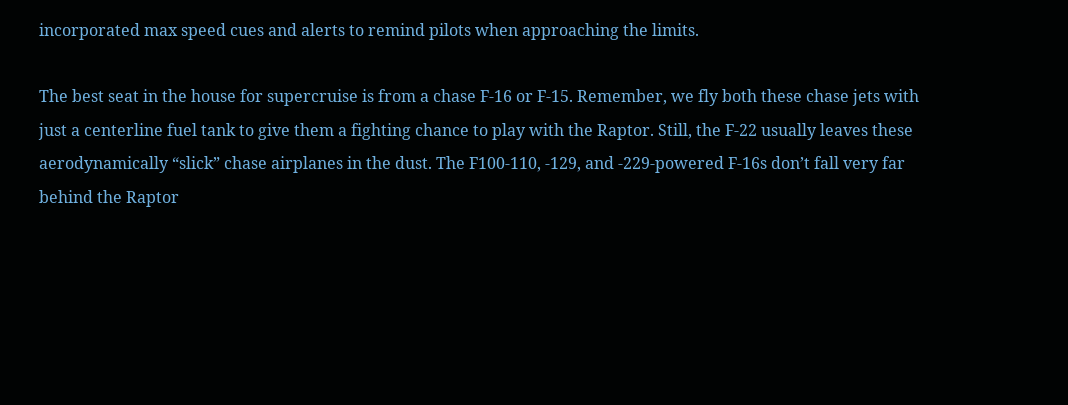incorporated max speed cues and alerts to remind pilots when approaching the limits.

The best seat in the house for supercruise is from a chase F-16 or F-15. Remember, we fly both these chase jets with just a centerline fuel tank to give them a fighting chance to play with the Raptor. Still, the F-22 usually leaves these aerodynamically “slick” chase airplanes in the dust. The F100-110, -129, and -229-powered F-16s don’t fall very far behind the Raptor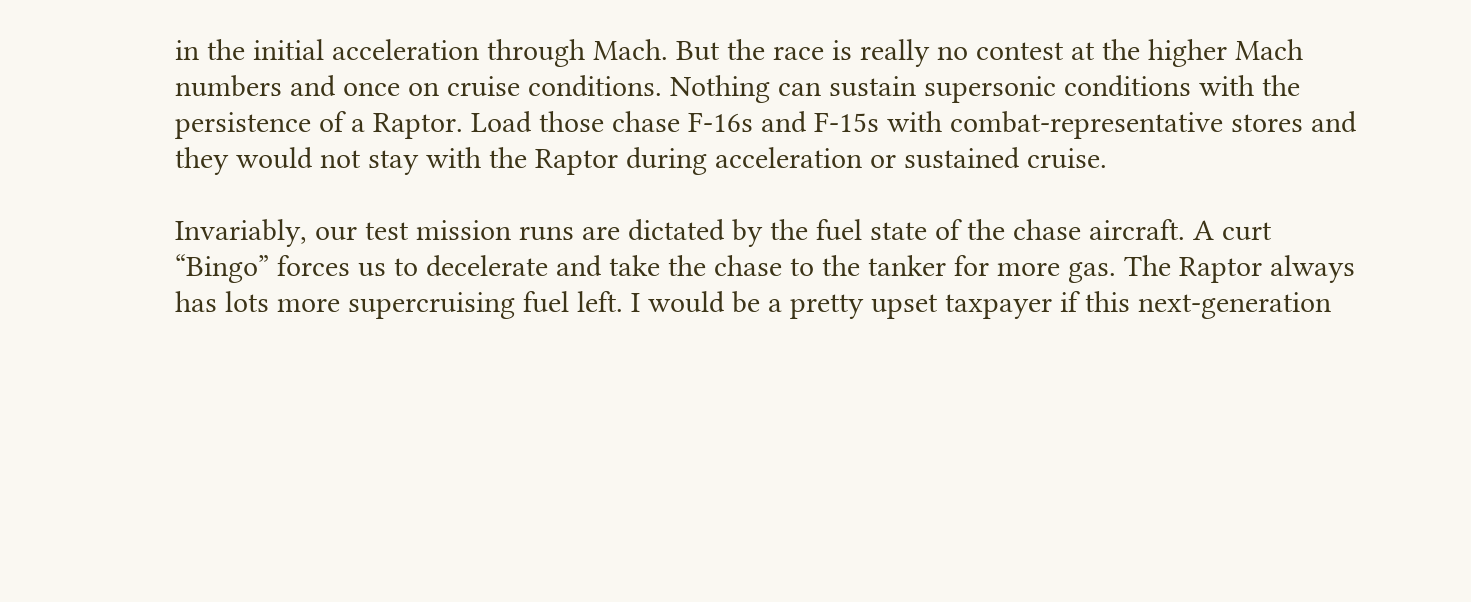in the initial acceleration through Mach. But the race is really no contest at the higher Mach numbers and once on cruise conditions. Nothing can sustain supersonic conditions with the persistence of a Raptor. Load those chase F-16s and F-15s with combat-representative stores and they would not stay with the Raptor during acceleration or sustained cruise.

Invariably, our test mission runs are dictated by the fuel state of the chase aircraft. A curt “Bingo” forces us to decelerate and take the chase to the tanker for more gas. The Raptor always has lots more supercruising fuel left. I would be a pretty upset taxpayer if this next-generation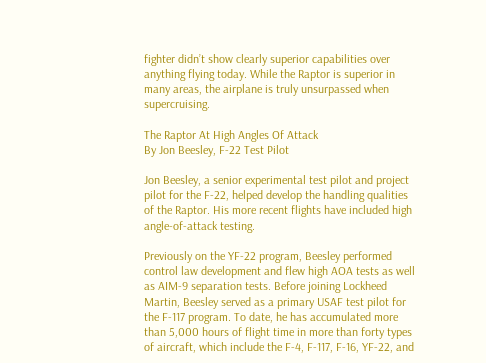fighter didn’t show clearly superior capabilities over anything flying today. While the Raptor is superior in many areas, the airplane is truly unsurpassed when supercruising.

The Raptor At High Angles Of Attack
By Jon Beesley, F-22 Test Pilot

Jon Beesley, a senior experimental test pilot and project pilot for the F-22, helped develop the handling qualities of the Raptor. His more recent flights have included high angle-of-attack testing.

Previously on the YF-22 program, Beesley performed control law development and flew high AOA tests as well as AIM-9 separation tests. Before joining Lockheed Martin, Beesley served as a primary USAF test pilot for the F-117 program. To date, he has accumulated more than 5,000 hours of flight time in more than forty types of aircraft, which include the F-4, F-117, F-16, YF-22, and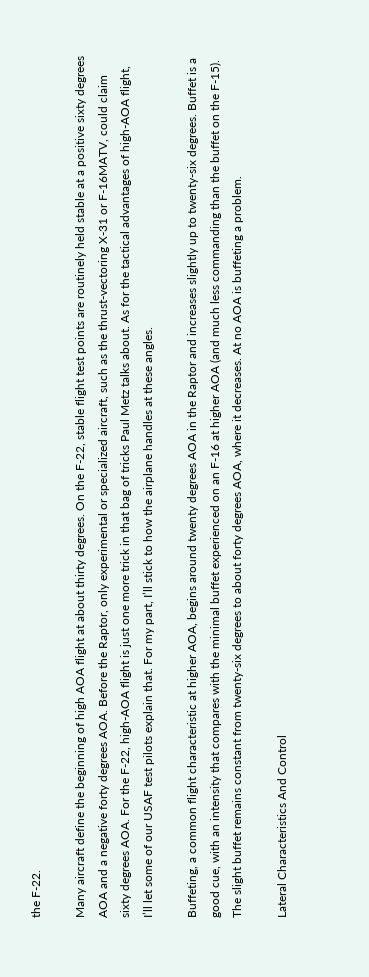the F-22.

Many aircraft define the beginning of high AOA flight at about thirty degrees. On the F-22, stable flight test points are routinely held stable at a positive sixty degrees AOA and a negative forty degrees AOA. Before the Raptor, only experimental or specialized aircraft, such as the thrust-vectoring X-31 or F-16MATV, could claim sixty degrees AOA. For the F-22, high-AOA flight is just one more trick in that bag of tricks Paul Metz talks about. As for the tactical advantages of high-AOA flight, I’ll let some of our USAF test pilots explain that. For my part, I’ll stick to how the airplane handles at these angles.

Buffeting, a common flight characteristic at higher AOA, begins around twenty degrees AOA in the Raptor and increases slightly up to twenty-six degrees. Buffet is a good cue, with an intensity that compares with the minimal buffet experienced on an F-16 at higher AOA (and much less commanding than the buffet on the F-15). The slight buffet remains constant from twenty-six degrees to about forty degrees AOA, where it decreases. At no AOA is buffeting a problem.

Lateral Characteristics And Control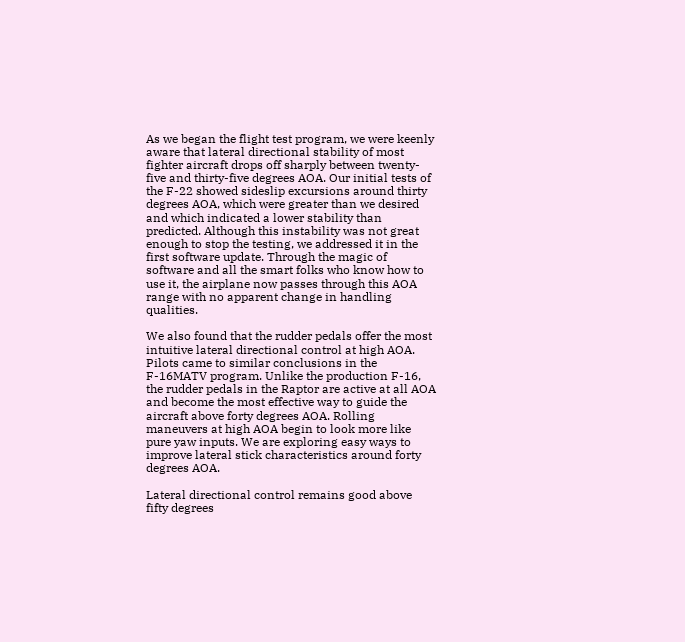As we began the flight test program, we were keenly aware that lateral directional stability of most fighter aircraft drops off sharply between twenty-five and thirty-five degrees AOA. Our initial tests of the F-22 showed sideslip excursions around thirty degrees AOA, which were greater than we desired and which indicated a lower stability than predicted. Although this instability was not great enough to stop the testing, we addressed it in the first software update. Through the magic of software and all the smart folks who know how to use it, the airplane now passes through this AOA range with no apparent change in handling qualities.

We also found that the rudder pedals offer the most intuitive lateral directional control at high AOA. Pilots came to similar conclusions in the F-16MATV program. Unlike the production F-16, the rudder pedals in the Raptor are active at all AOA and become the most effective way to guide the aircraft above forty degrees AOA. Rolling maneuvers at high AOA begin to look more like pure yaw inputs. We are exploring easy ways to improve lateral stick characteristics around forty degrees AOA.

Lateral directional control remains good above fifty degrees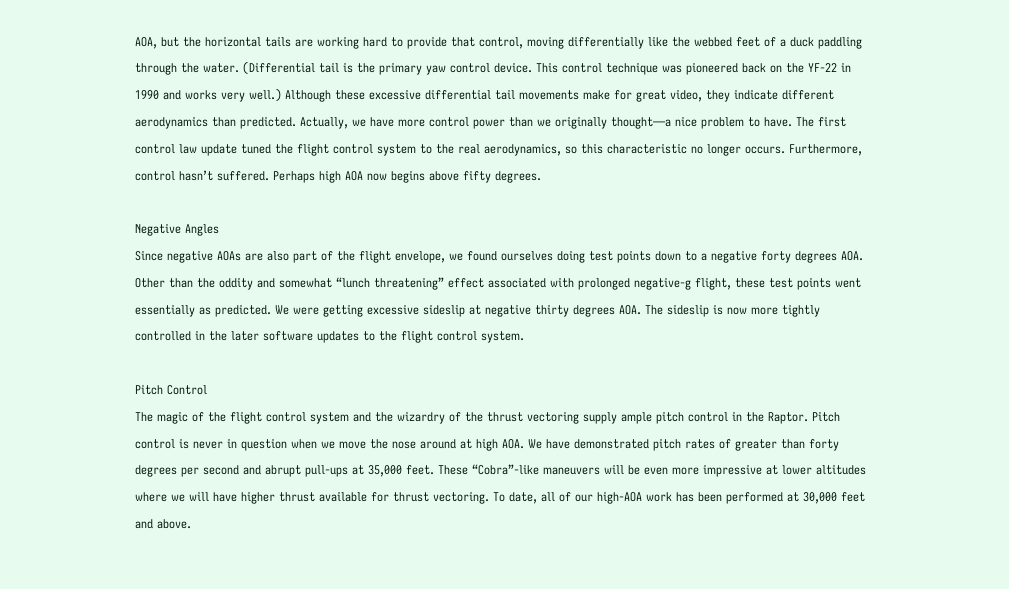AOA, but the horizontal tails are working hard to provide that control, moving differentially like the webbed feet of a duck paddling through the water. (Differential tail is the primary yaw control device. This control technique was pioneered back on the YF-22 in 1990 and works very well.) Although these excessive differential tail movements make for great video, they indicate different aerodynamics than predicted. Actually, we have more control power than we originally thought—a nice problem to have. The first control law update tuned the flight control system to the real aerodynamics, so this characteristic no longer occurs. Furthermore, control hasn’t suffered. Perhaps high AOA now begins above fifty degrees.

Negative Angles
Since negative AOAs are also part of the flight envelope, we found ourselves doing test points down to a negative forty degrees AOA. Other than the oddity and somewhat “lunch threatening” effect associated with prolonged negative-g flight, these test points went essentially as predicted. We were getting excessive sideslip at negative thirty degrees AOA. The sideslip is now more tightly controlled in the later software updates to the flight control system.

Pitch Control
The magic of the flight control system and the wizardry of the thrust vectoring supply ample pitch control in the Raptor. Pitch control is never in question when we move the nose around at high AOA. We have demonstrated pitch rates of greater than forty degrees per second and abrupt pull-ups at 35,000 feet. These “Cobra”-like maneuvers will be even more impressive at lower altitudes where we will have higher thrust available for thrust vectoring. To date, all of our high-AOA work has been performed at 30,000 feet and above.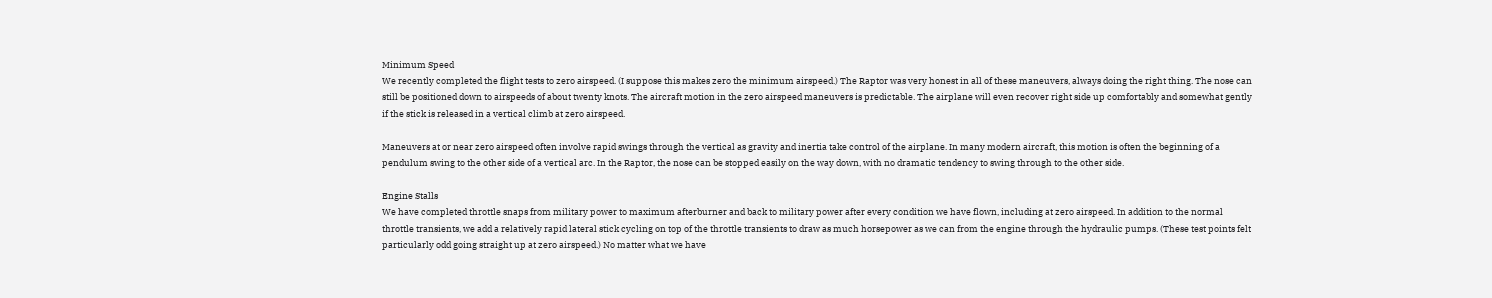Minimum Speed
We recently completed the flight tests to zero airspeed. (I suppose this makes zero the minimum airspeed.) The Raptor was very honest in all of these maneuvers, always doing the right thing. The nose can still be positioned down to airspeeds of about twenty knots. The aircraft motion in the zero airspeed maneuvers is predictable. The airplane will even recover right side up comfortably and somewhat gently if the stick is released in a vertical climb at zero airspeed.

Maneuvers at or near zero airspeed often involve rapid swings through the vertical as gravity and inertia take control of the airplane. In many modern aircraft, this motion is often the beginning of a pendulum swing to the other side of a vertical arc. In the Raptor, the nose can be stopped easily on the way down, with no dramatic tendency to swing through to the other side.

Engine Stalls
We have completed throttle snaps from military power to maximum afterburner and back to military power after every condition we have flown, including at zero airspeed. In addition to the normal throttle transients, we add a relatively rapid lateral stick cycling on top of the throttle transients to draw as much horsepower as we can from the engine through the hydraulic pumps. (These test points felt particularly odd going straight up at zero airspeed.) No matter what we have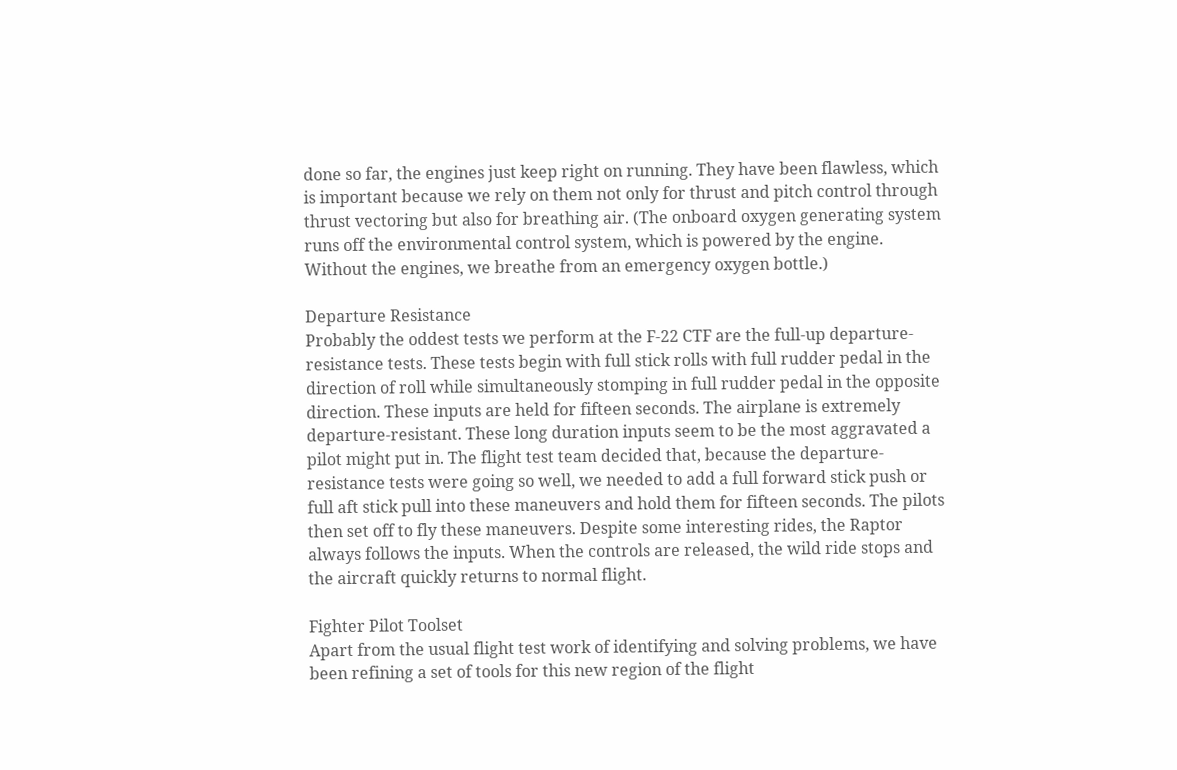done so far, the engines just keep right on running. They have been flawless, which is important because we rely on them not only for thrust and pitch control through thrust vectoring but also for breathing air. (The onboard oxygen generating system runs off the environmental control system, which is powered by the engine. Without the engines, we breathe from an emergency oxygen bottle.)

Departure Resistance
Probably the oddest tests we perform at the F-22 CTF are the full-up departure-resistance tests. These tests begin with full stick rolls with full rudder pedal in the direction of roll while simultaneously stomping in full rudder pedal in the opposite direction. These inputs are held for fifteen seconds. The airplane is extremely departure-resistant. These long duration inputs seem to be the most aggravated a pilot might put in. The flight test team decided that, because the departure-resistance tests were going so well, we needed to add a full forward stick push or full aft stick pull into these maneuvers and hold them for fifteen seconds. The pilots then set off to fly these maneuvers. Despite some interesting rides, the Raptor always follows the inputs. When the controls are released, the wild ride stops and the aircraft quickly returns to normal flight.

Fighter Pilot Toolset
Apart from the usual flight test work of identifying and solving problems, we have been refining a set of tools for this new region of the flight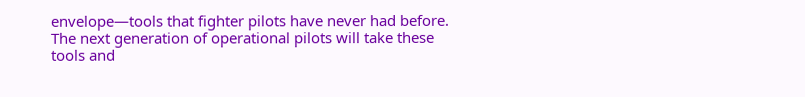envelope—tools that fighter pilots have never had before. The next generation of operational pilots will take these tools and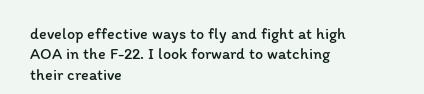develop effective ways to fly and fight at high AOA in the F-22. I look forward to watching their creative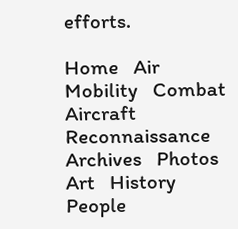efforts.

Home   Air Mobility   Combat Aircraft   Reconnaissance   Archives   Photos   Art   History   People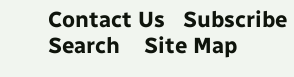Contact Us   Subscribe   Search    Site Map